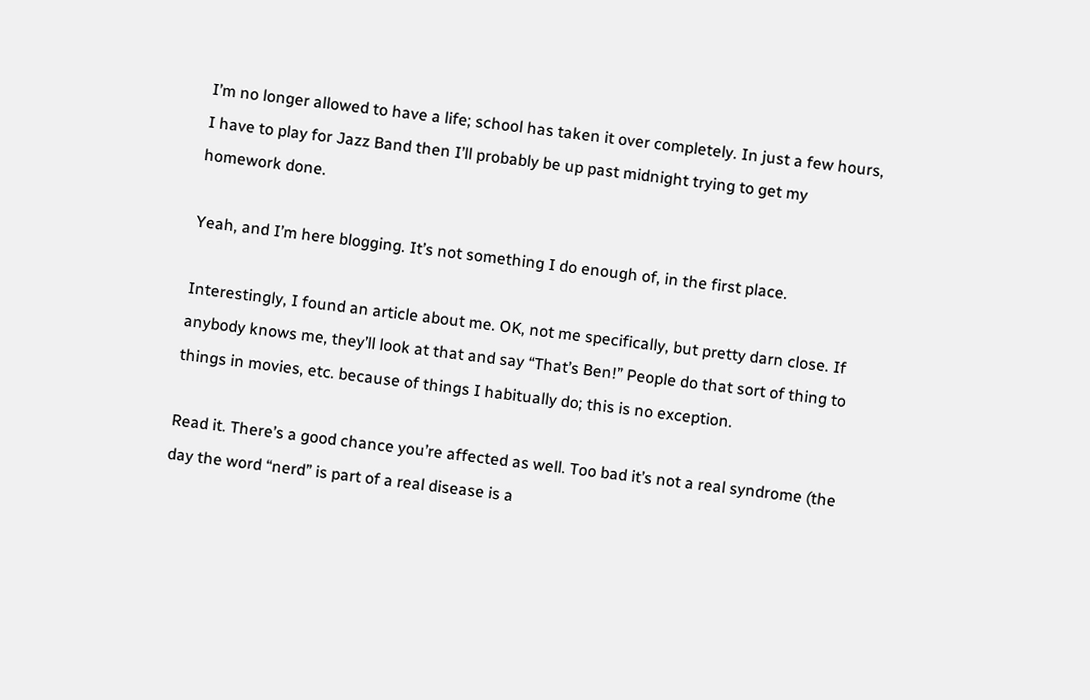I’m no longer allowed to have a life; school has taken it over completely. In just a few hours, I have to play for Jazz Band then I’ll probably be up past midnight trying to get my homework done.

Yeah, and I’m here blogging. It’s not something I do enough of, in the first place.

Interestingly, I found an article about me. OK, not me specifically, but pretty darn close. If anybody knows me, they’ll look at that and say “That’s Ben!” People do that sort of thing to things in movies, etc. because of things I habitually do; this is no exception.

Read it. There’s a good chance you’re affected as well. Too bad it’s not a real syndrome (the day the word “nerd” is part of a real disease is a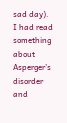sad day). I had read something about Asperger’s disorder and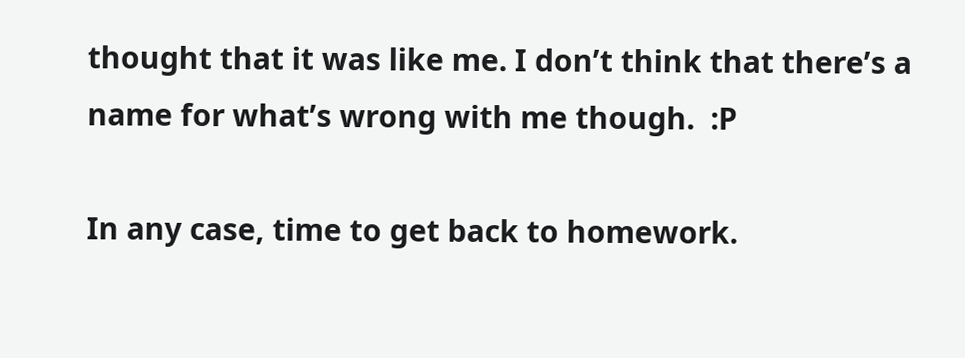thought that it was like me. I don’t think that there’s a name for what’s wrong with me though.  :P

In any case, time to get back to homework.